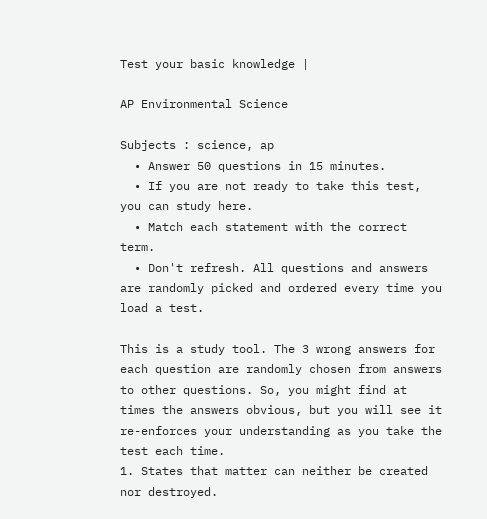Test your basic knowledge |

AP Environmental Science

Subjects : science, ap
  • Answer 50 questions in 15 minutes.
  • If you are not ready to take this test, you can study here.
  • Match each statement with the correct term.
  • Don't refresh. All questions and answers are randomly picked and ordered every time you load a test.

This is a study tool. The 3 wrong answers for each question are randomly chosen from answers to other questions. So, you might find at times the answers obvious, but you will see it re-enforces your understanding as you take the test each time.
1. States that matter can neither be created nor destroyed.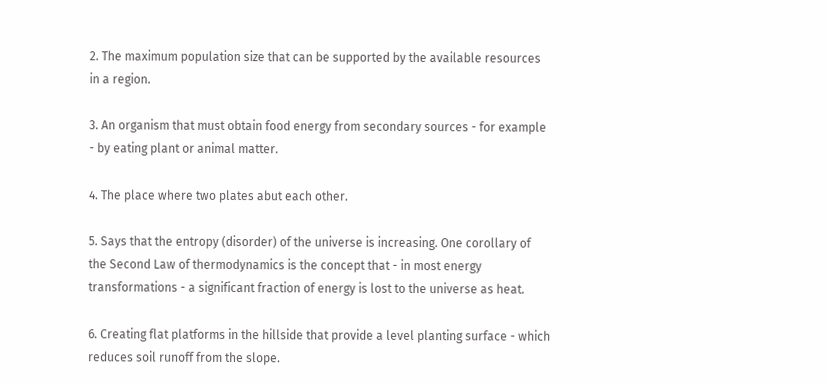2. The maximum population size that can be supported by the available resources in a region.

3. An organism that must obtain food energy from secondary sources - for example - by eating plant or animal matter.

4. The place where two plates abut each other.

5. Says that the entropy (disorder) of the universe is increasing. One corollary of the Second Law of thermodynamics is the concept that - in most energy transformations - a significant fraction of energy is lost to the universe as heat.

6. Creating flat platforms in the hillside that provide a level planting surface - which reduces soil runoff from the slope.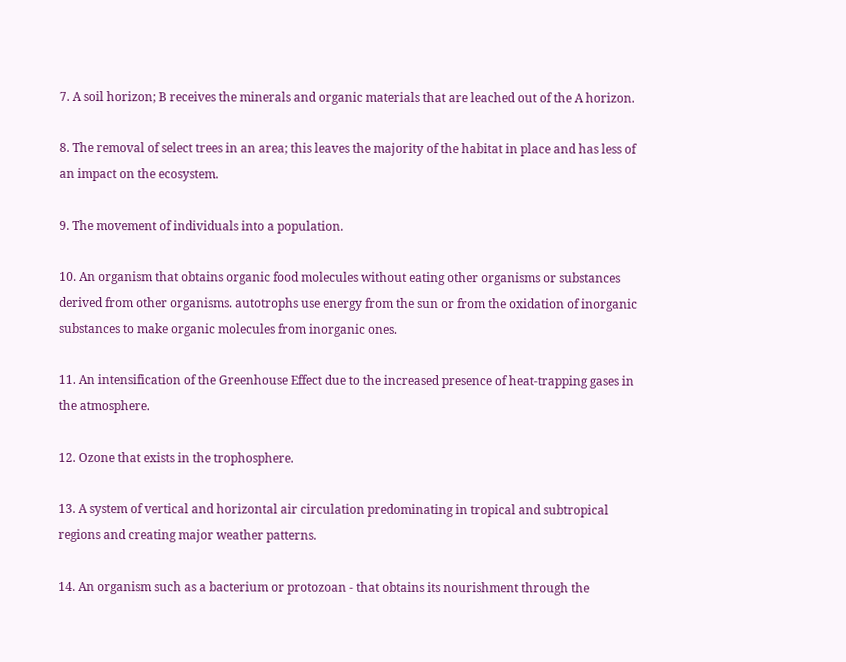7. A soil horizon; B receives the minerals and organic materials that are leached out of the A horizon.

8. The removal of select trees in an area; this leaves the majority of the habitat in place and has less of an impact on the ecosystem.

9. The movement of individuals into a population.

10. An organism that obtains organic food molecules without eating other organisms or substances derived from other organisms. autotrophs use energy from the sun or from the oxidation of inorganic substances to make organic molecules from inorganic ones.

11. An intensification of the Greenhouse Effect due to the increased presence of heat-trapping gases in the atmosphere.

12. Ozone that exists in the trophosphere.

13. A system of vertical and horizontal air circulation predominating in tropical and subtropical regions and creating major weather patterns.

14. An organism such as a bacterium or protozoan - that obtains its nourishment through the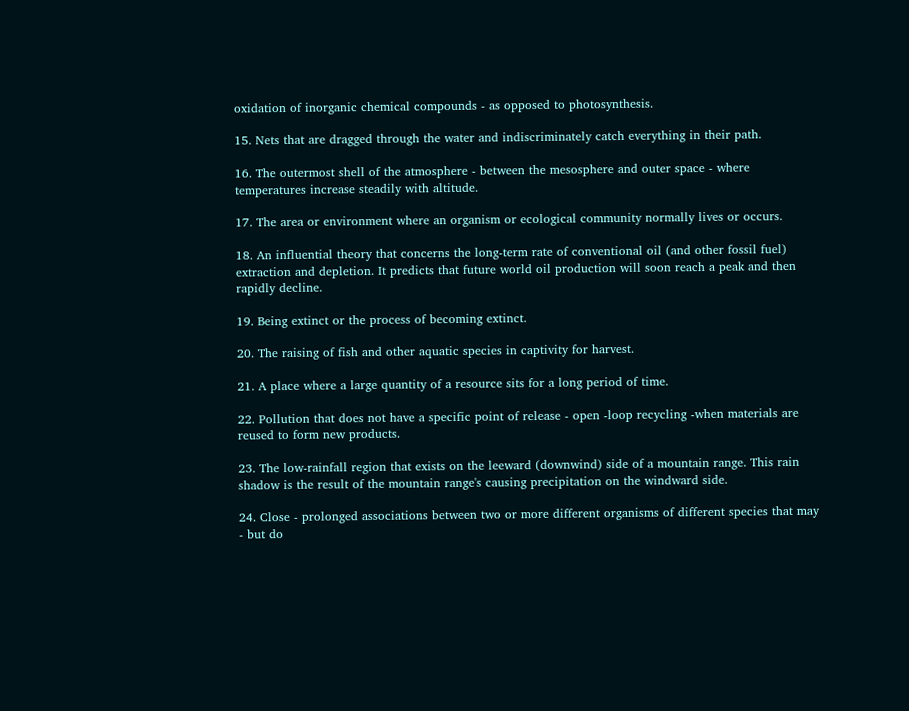oxidation of inorganic chemical compounds - as opposed to photosynthesis.

15. Nets that are dragged through the water and indiscriminately catch everything in their path.

16. The outermost shell of the atmosphere - between the mesosphere and outer space - where temperatures increase steadily with altitude.

17. The area or environment where an organism or ecological community normally lives or occurs.

18. An influential theory that concerns the long-term rate of conventional oil (and other fossil fuel) extraction and depletion. It predicts that future world oil production will soon reach a peak and then rapidly decline.

19. Being extinct or the process of becoming extinct.

20. The raising of fish and other aquatic species in captivity for harvest.

21. A place where a large quantity of a resource sits for a long period of time.

22. Pollution that does not have a specific point of release - open -loop recycling -when materials are reused to form new products.

23. The low-rainfall region that exists on the leeward (downwind) side of a mountain range. This rain shadow is the result of the mountain range's causing precipitation on the windward side.

24. Close - prolonged associations between two or more different organisms of different species that may - but do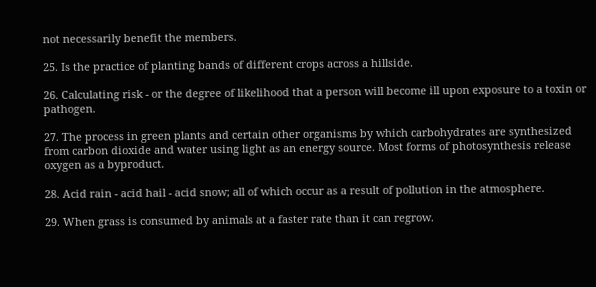not necessarily benefit the members.

25. Is the practice of planting bands of different crops across a hillside.

26. Calculating risk - or the degree of likelihood that a person will become ill upon exposure to a toxin or pathogen.

27. The process in green plants and certain other organisms by which carbohydrates are synthesized from carbon dioxide and water using light as an energy source. Most forms of photosynthesis release oxygen as a byproduct.

28. Acid rain - acid hail - acid snow; all of which occur as a result of pollution in the atmosphere.

29. When grass is consumed by animals at a faster rate than it can regrow.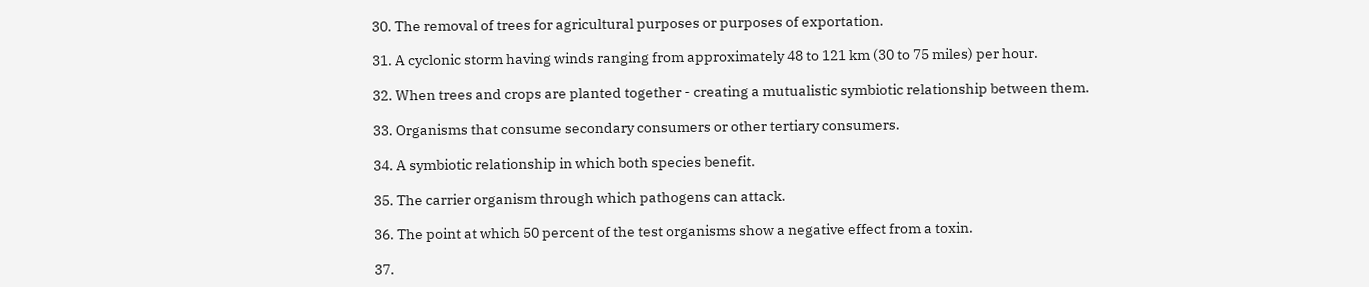30. The removal of trees for agricultural purposes or purposes of exportation.

31. A cyclonic storm having winds ranging from approximately 48 to 121 km (30 to 75 miles) per hour.

32. When trees and crops are planted together - creating a mutualistic symbiotic relationship between them.

33. Organisms that consume secondary consumers or other tertiary consumers.

34. A symbiotic relationship in which both species benefit.

35. The carrier organism through which pathogens can attack.

36. The point at which 50 percent of the test organisms show a negative effect from a toxin.

37.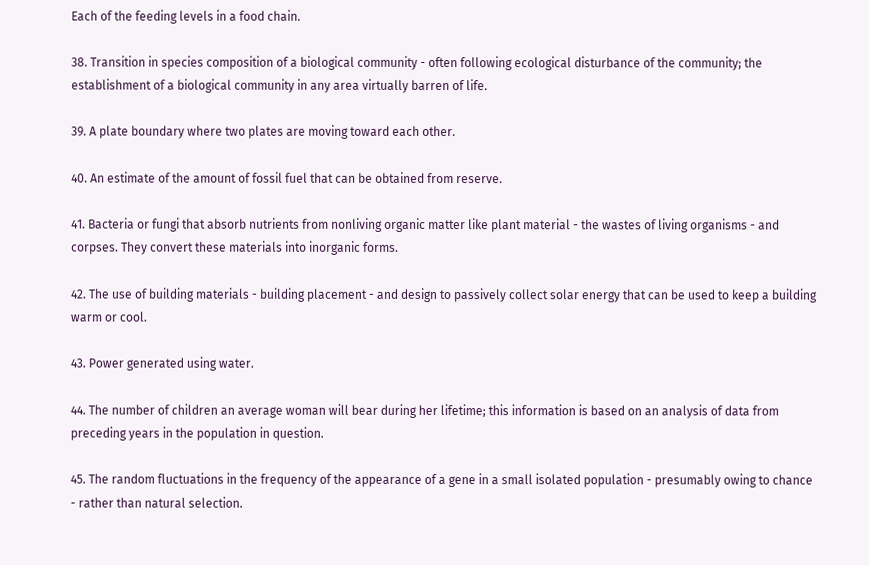Each of the feeding levels in a food chain.

38. Transition in species composition of a biological community - often following ecological disturbance of the community; the establishment of a biological community in any area virtually barren of life.

39. A plate boundary where two plates are moving toward each other.

40. An estimate of the amount of fossil fuel that can be obtained from reserve.

41. Bacteria or fungi that absorb nutrients from nonliving organic matter like plant material - the wastes of living organisms - and corpses. They convert these materials into inorganic forms.

42. The use of building materials - building placement - and design to passively collect solar energy that can be used to keep a building warm or cool.

43. Power generated using water.

44. The number of children an average woman will bear during her lifetime; this information is based on an analysis of data from preceding years in the population in question.

45. The random fluctuations in the frequency of the appearance of a gene in a small isolated population - presumably owing to chance - rather than natural selection.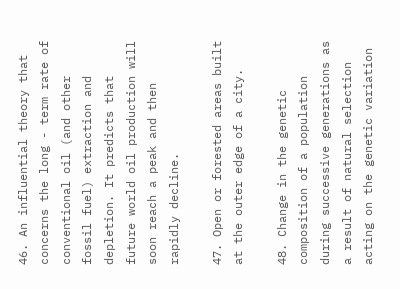46. An influential theory that concerns the long - term rate of conventional oil (and other fossil fuel) extraction and depletion. It predicts that future world oil production will soon reach a peak and then rapidly decline.

47. Open or forested areas built at the outer edge of a city.

48. Change in the genetic composition of a population during successive generations as a result of natural selection acting on the genetic variation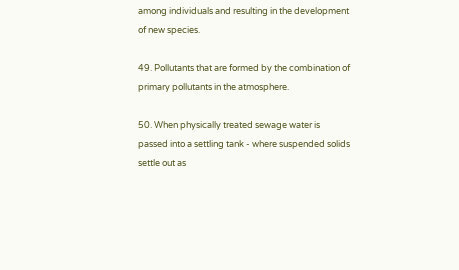among individuals and resulting in the development of new species.

49. Pollutants that are formed by the combination of primary pollutants in the atmosphere.

50. When physically treated sewage water is passed into a settling tank - where suspended solids settle out as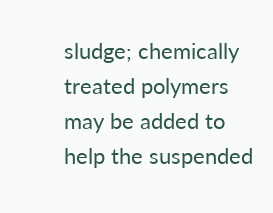sludge; chemically treated polymers may be added to help the suspended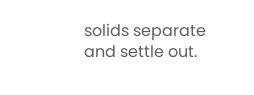solids separate and settle out.